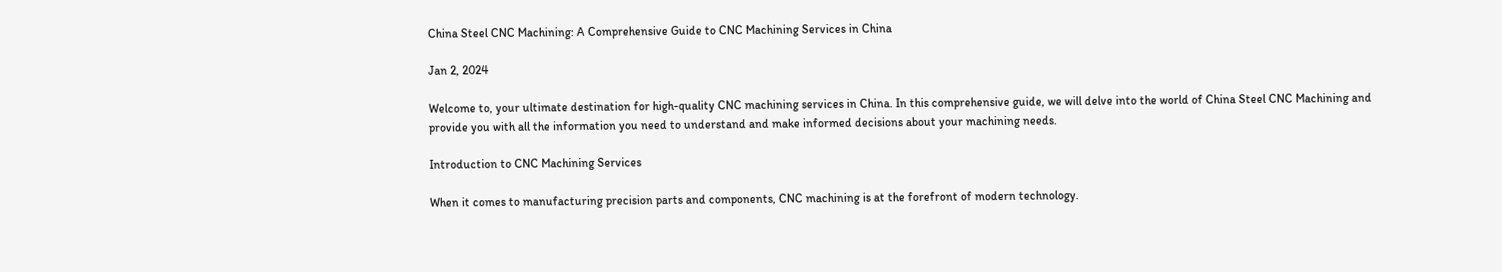China Steel CNC Machining: A Comprehensive Guide to CNC Machining Services in China

Jan 2, 2024

Welcome to, your ultimate destination for high-quality CNC machining services in China. In this comprehensive guide, we will delve into the world of China Steel CNC Machining and provide you with all the information you need to understand and make informed decisions about your machining needs.

Introduction to CNC Machining Services

When it comes to manufacturing precision parts and components, CNC machining is at the forefront of modern technology.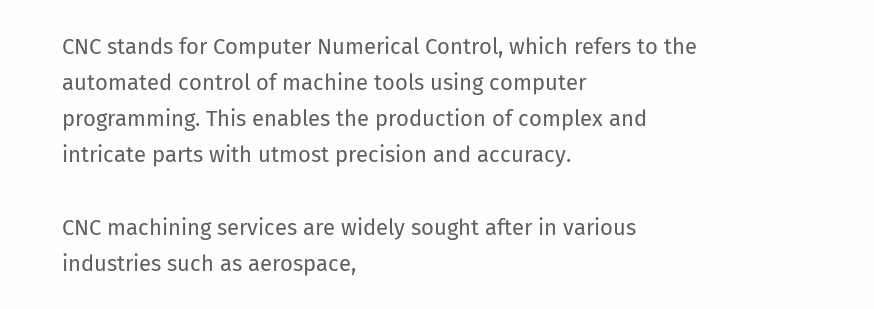CNC stands for Computer Numerical Control, which refers to the automated control of machine tools using computer programming. This enables the production of complex and intricate parts with utmost precision and accuracy.

CNC machining services are widely sought after in various industries such as aerospace,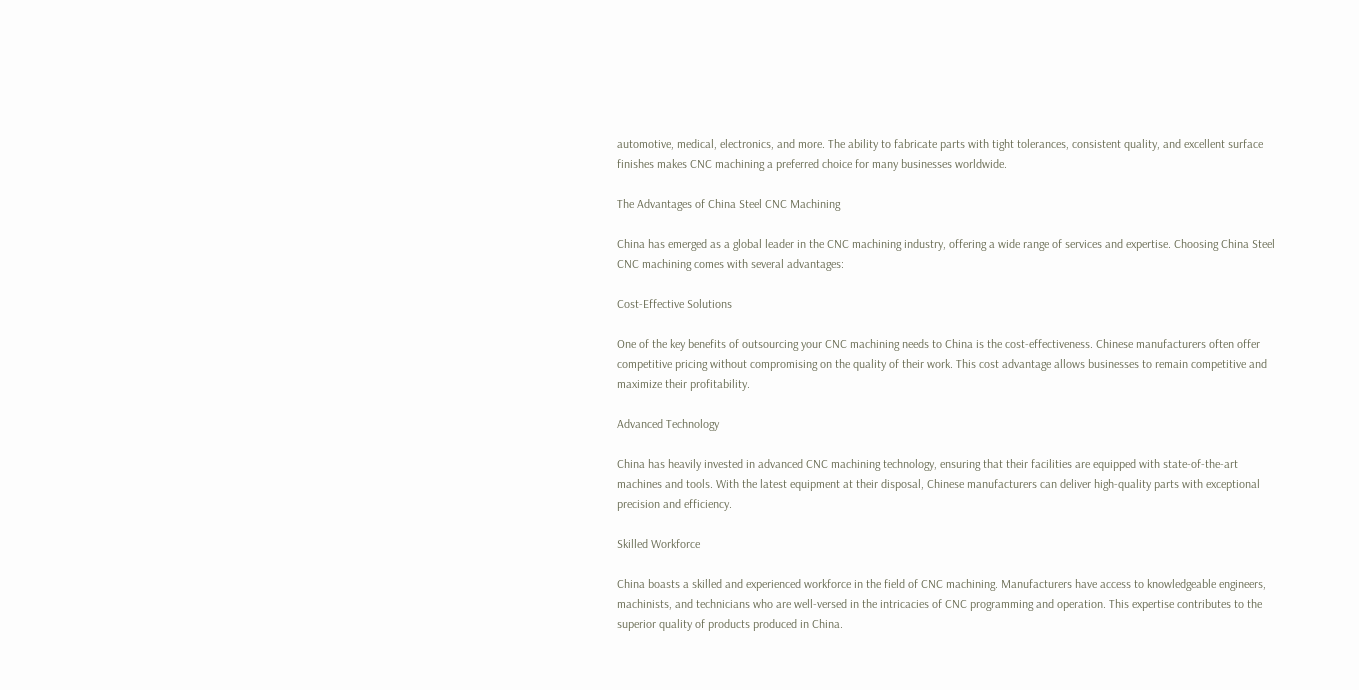automotive, medical, electronics, and more. The ability to fabricate parts with tight tolerances, consistent quality, and excellent surface finishes makes CNC machining a preferred choice for many businesses worldwide.

The Advantages of China Steel CNC Machining

China has emerged as a global leader in the CNC machining industry, offering a wide range of services and expertise. Choosing China Steel CNC machining comes with several advantages:

Cost-Effective Solutions

One of the key benefits of outsourcing your CNC machining needs to China is the cost-effectiveness. Chinese manufacturers often offer competitive pricing without compromising on the quality of their work. This cost advantage allows businesses to remain competitive and maximize their profitability.

Advanced Technology

China has heavily invested in advanced CNC machining technology, ensuring that their facilities are equipped with state-of-the-art machines and tools. With the latest equipment at their disposal, Chinese manufacturers can deliver high-quality parts with exceptional precision and efficiency.

Skilled Workforce

China boasts a skilled and experienced workforce in the field of CNC machining. Manufacturers have access to knowledgeable engineers, machinists, and technicians who are well-versed in the intricacies of CNC programming and operation. This expertise contributes to the superior quality of products produced in China.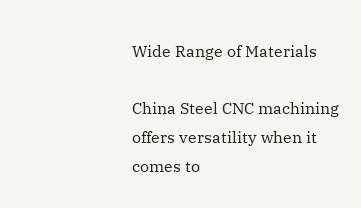Wide Range of Materials

China Steel CNC machining offers versatility when it comes to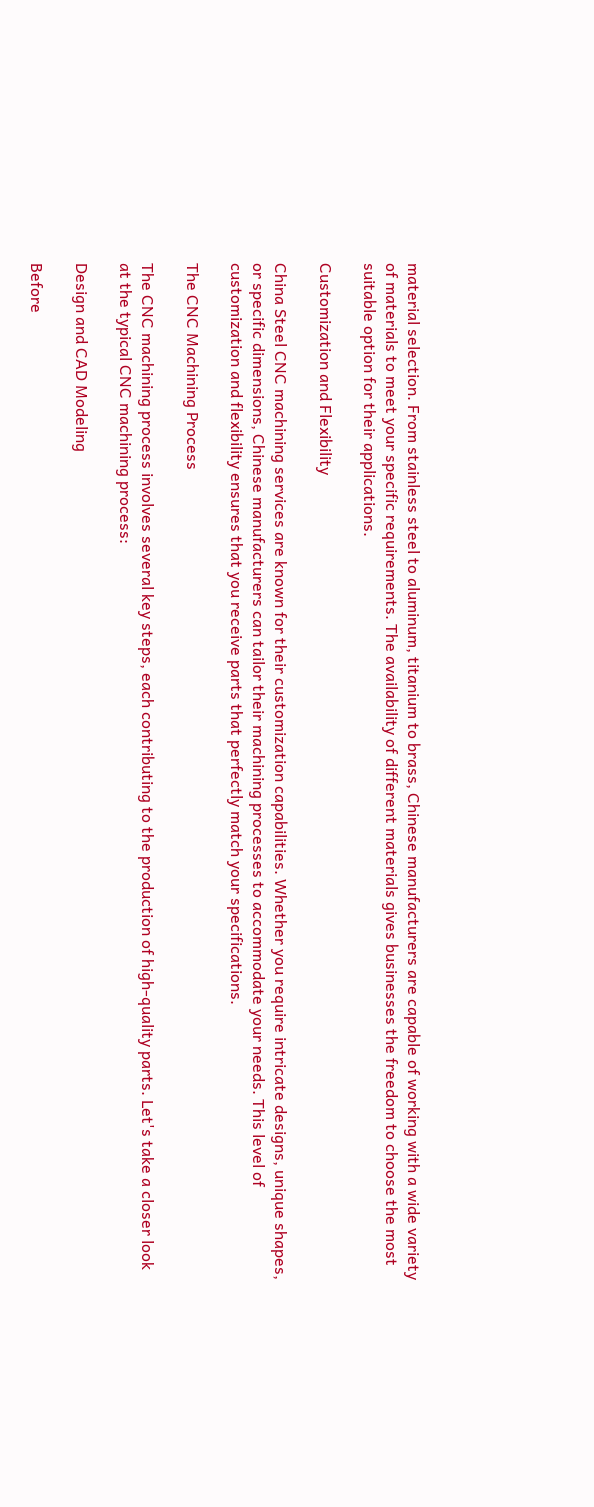material selection. From stainless steel to aluminum, titanium to brass, Chinese manufacturers are capable of working with a wide variety of materials to meet your specific requirements. The availability of different materials gives businesses the freedom to choose the most suitable option for their applications.

Customization and Flexibility

China Steel CNC machining services are known for their customization capabilities. Whether you require intricate designs, unique shapes, or specific dimensions, Chinese manufacturers can tailor their machining processes to accommodate your needs. This level of customization and flexibility ensures that you receive parts that perfectly match your specifications.

The CNC Machining Process

The CNC machining process involves several key steps, each contributing to the production of high-quality parts. Let's take a closer look at the typical CNC machining process:

Design and CAD Modeling

Before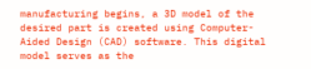manufacturing begins, a 3D model of the desired part is created using Computer-Aided Design (CAD) software. This digital model serves as the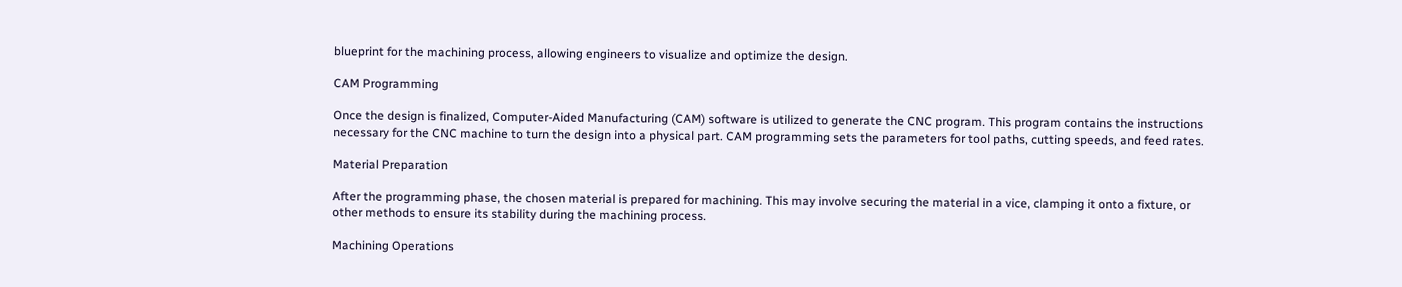blueprint for the machining process, allowing engineers to visualize and optimize the design.

CAM Programming

Once the design is finalized, Computer-Aided Manufacturing (CAM) software is utilized to generate the CNC program. This program contains the instructions necessary for the CNC machine to turn the design into a physical part. CAM programming sets the parameters for tool paths, cutting speeds, and feed rates.

Material Preparation

After the programming phase, the chosen material is prepared for machining. This may involve securing the material in a vice, clamping it onto a fixture, or other methods to ensure its stability during the machining process.

Machining Operations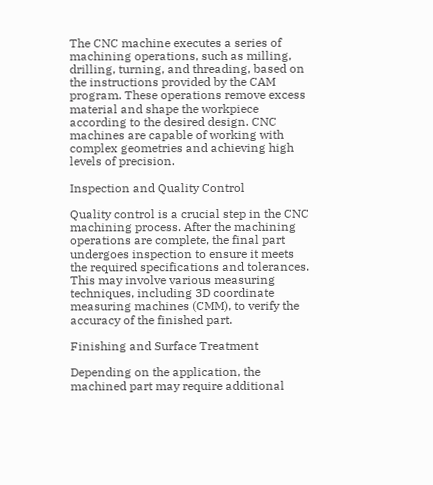The CNC machine executes a series of machining operations, such as milling, drilling, turning, and threading, based on the instructions provided by the CAM program. These operations remove excess material and shape the workpiece according to the desired design. CNC machines are capable of working with complex geometries and achieving high levels of precision.

Inspection and Quality Control

Quality control is a crucial step in the CNC machining process. After the machining operations are complete, the final part undergoes inspection to ensure it meets the required specifications and tolerances. This may involve various measuring techniques, including 3D coordinate measuring machines (CMM), to verify the accuracy of the finished part.

Finishing and Surface Treatment

Depending on the application, the machined part may require additional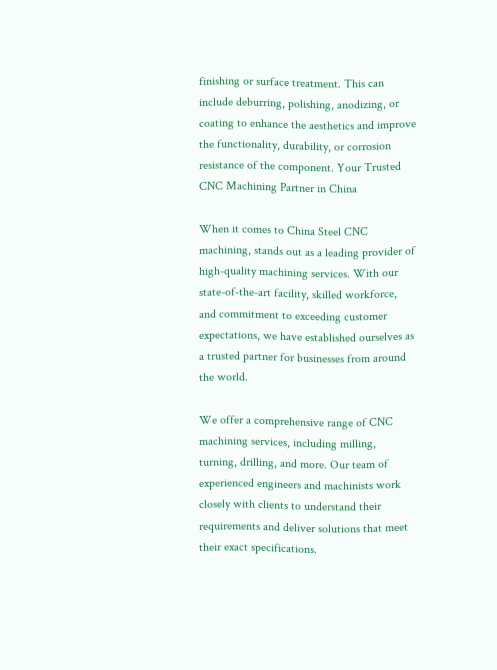finishing or surface treatment. This can include deburring, polishing, anodizing, or coating to enhance the aesthetics and improve the functionality, durability, or corrosion resistance of the component. Your Trusted CNC Machining Partner in China

When it comes to China Steel CNC machining, stands out as a leading provider of high-quality machining services. With our state-of-the-art facility, skilled workforce, and commitment to exceeding customer expectations, we have established ourselves as a trusted partner for businesses from around the world.

We offer a comprehensive range of CNC machining services, including milling, turning, drilling, and more. Our team of experienced engineers and machinists work closely with clients to understand their requirements and deliver solutions that meet their exact specifications.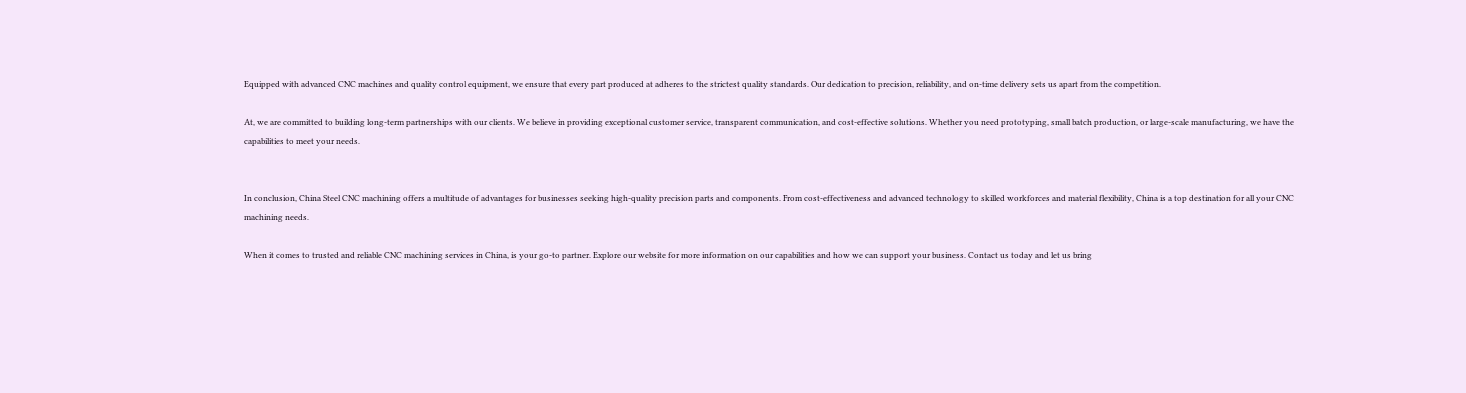Equipped with advanced CNC machines and quality control equipment, we ensure that every part produced at adheres to the strictest quality standards. Our dedication to precision, reliability, and on-time delivery sets us apart from the competition.

At, we are committed to building long-term partnerships with our clients. We believe in providing exceptional customer service, transparent communication, and cost-effective solutions. Whether you need prototyping, small batch production, or large-scale manufacturing, we have the capabilities to meet your needs.


In conclusion, China Steel CNC machining offers a multitude of advantages for businesses seeking high-quality precision parts and components. From cost-effectiveness and advanced technology to skilled workforces and material flexibility, China is a top destination for all your CNC machining needs.

When it comes to trusted and reliable CNC machining services in China, is your go-to partner. Explore our website for more information on our capabilities and how we can support your business. Contact us today and let us bring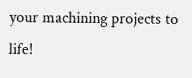your machining projects to life!